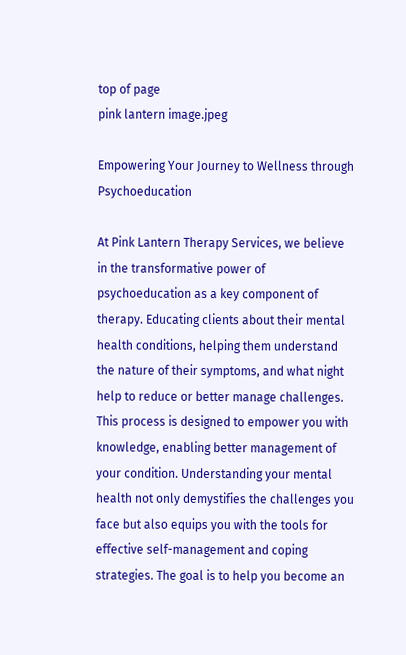top of page
pink lantern image.jpeg

Empowering Your Journey to Wellness through Psychoeducation

At Pink Lantern Therapy Services, we believe in the transformative power of psychoeducation as a key component of therapy. Educating clients about their mental health conditions, helping them understand the nature of their symptoms, and what night help to reduce or better manage challenges. This process is designed to empower you with knowledge, enabling better management of your condition. Understanding your mental health not only demystifies the challenges you face but also equips you with the tools for effective self-management and coping strategies. The goal is to help you become an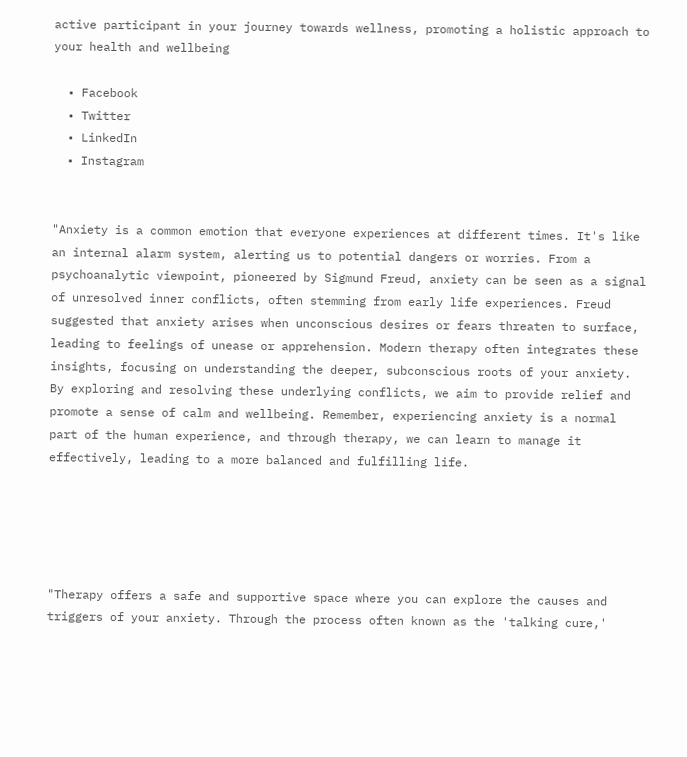active participant in your journey towards wellness, promoting a holistic approach to your health and wellbeing

  • Facebook
  • Twitter
  • LinkedIn
  • Instagram


"Anxiety is a common emotion that everyone experiences at different times. It's like an internal alarm system, alerting us to potential dangers or worries. From a psychoanalytic viewpoint, pioneered by Sigmund Freud, anxiety can be seen as a signal of unresolved inner conflicts, often stemming from early life experiences. Freud suggested that anxiety arises when unconscious desires or fears threaten to surface, leading to feelings of unease or apprehension. Modern therapy often integrates these insights, focusing on understanding the deeper, subconscious roots of your anxiety. By exploring and resolving these underlying conflicts, we aim to provide relief and promote a sense of calm and wellbeing. Remember, experiencing anxiety is a normal part of the human experience, and through therapy, we can learn to manage it effectively, leading to a more balanced and fulfilling life.





"Therapy offers a safe and supportive space where you can explore the causes and triggers of your anxiety. Through the process often known as the 'talking cure,'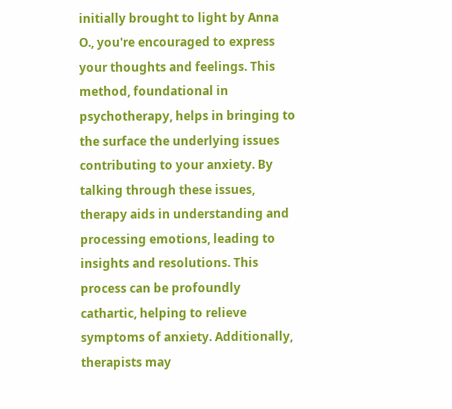initially brought to light by Anna O., you're encouraged to express your thoughts and feelings. This method, foundational in psychotherapy, helps in bringing to the surface the underlying issues contributing to your anxiety. By talking through these issues, therapy aids in understanding and processing emotions, leading to insights and resolutions. This process can be profoundly cathartic, helping to relieve symptoms of anxiety. Additionally, therapists may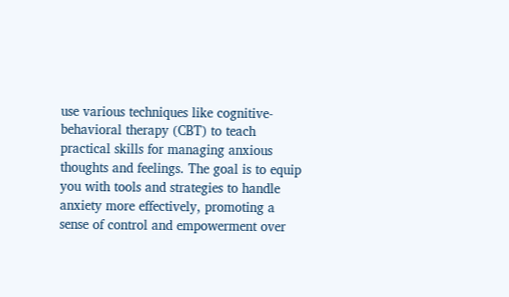use various techniques like cognitive-behavioral therapy (CBT) to teach practical skills for managing anxious thoughts and feelings. The goal is to equip you with tools and strategies to handle anxiety more effectively, promoting a sense of control and empowerment over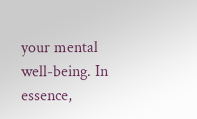your mental well-being. In essence,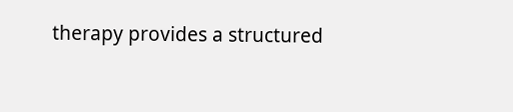therapy provides a structured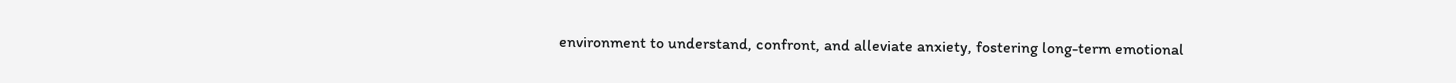environment to understand, confront, and alleviate anxiety, fostering long-term emotional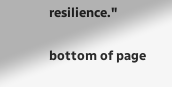resilience."

bottom of page